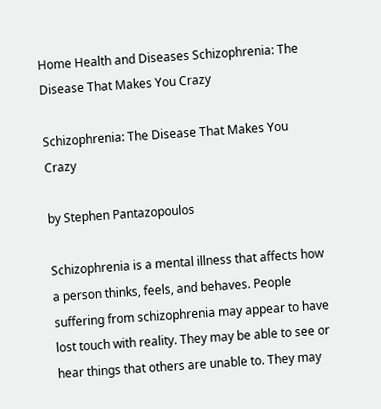Home Health and Diseases Schizophrenia: The Disease That Makes You Crazy

Schizophrenia: The Disease That Makes You Crazy

by Stephen Pantazopoulos

Schizophrenia is a mental illness that affects how a person thinks, feels, and behaves. People suffering from schizophrenia may appear to have lost touch with reality. They may be able to see or hear things that others are unable to. They may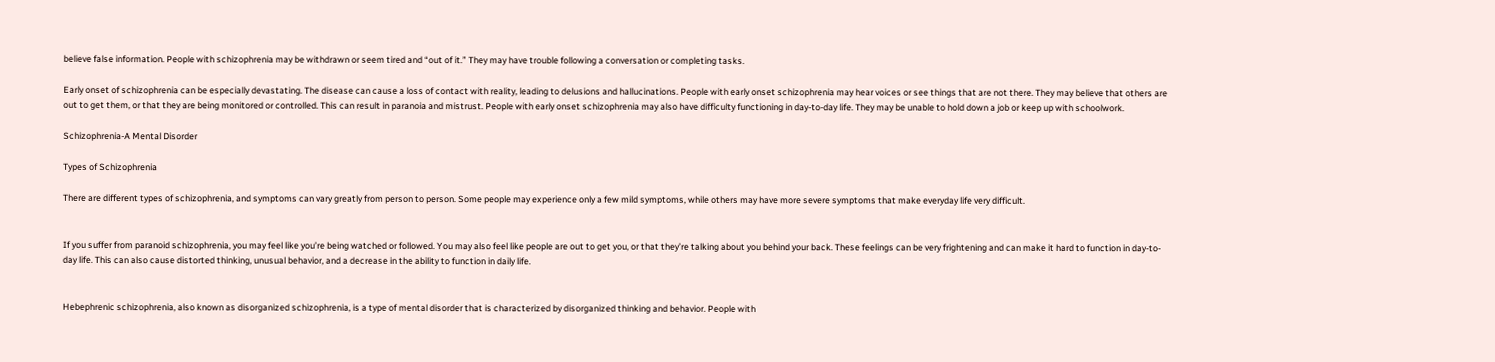believe false information. People with schizophrenia may be withdrawn or seem tired and “out of it.” They may have trouble following a conversation or completing tasks.

Early onset of schizophrenia can be especially devastating. The disease can cause a loss of contact with reality, leading to delusions and hallucinations. People with early onset schizophrenia may hear voices or see things that are not there. They may believe that others are out to get them, or that they are being monitored or controlled. This can result in paranoia and mistrust. People with early onset schizophrenia may also have difficulty functioning in day-to-day life. They may be unable to hold down a job or keep up with schoolwork.

Schizophrenia-A Mental Disorder

Types of Schizophrenia

There are different types of schizophrenia, and symptoms can vary greatly from person to person. Some people may experience only a few mild symptoms, while others may have more severe symptoms that make everyday life very difficult.


If you suffer from paranoid schizophrenia, you may feel like you’re being watched or followed. You may also feel like people are out to get you, or that they’re talking about you behind your back. These feelings can be very frightening and can make it hard to function in day-to-day life. This can also cause distorted thinking, unusual behavior, and a decrease in the ability to function in daily life.


Hebephrenic schizophrenia, also known as disorganized schizophrenia, is a type of mental disorder that is characterized by disorganized thinking and behavior. People with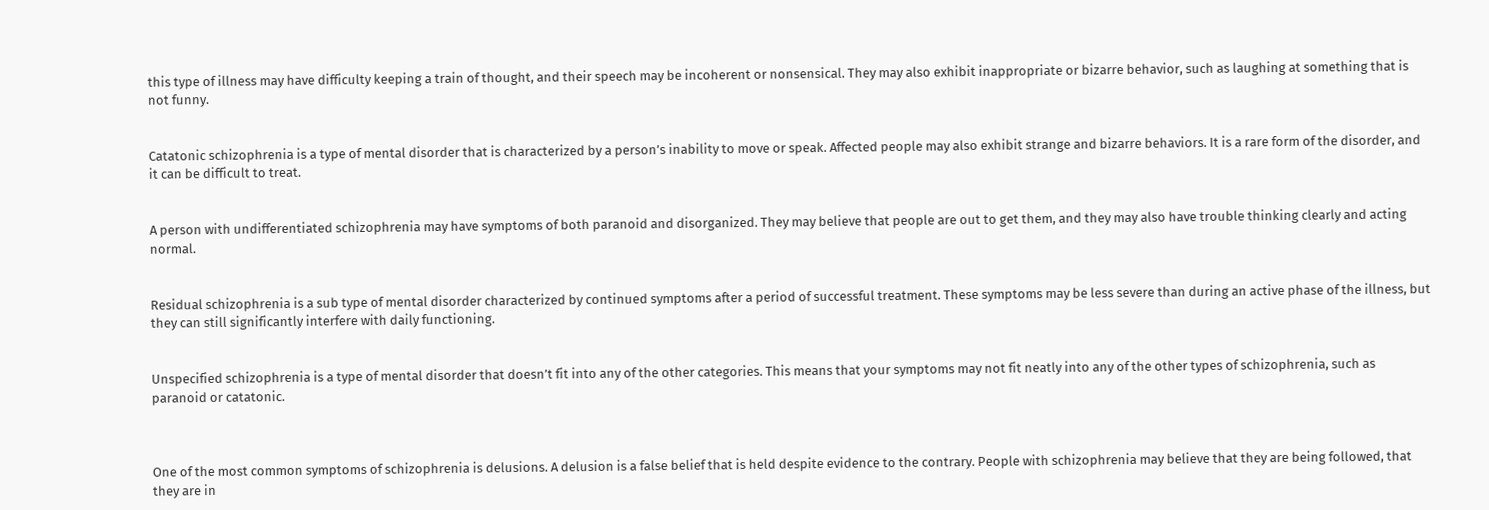this type of illness may have difficulty keeping a train of thought, and their speech may be incoherent or nonsensical. They may also exhibit inappropriate or bizarre behavior, such as laughing at something that is not funny.


Catatonic schizophrenia is a type of mental disorder that is characterized by a person’s inability to move or speak. Affected people may also exhibit strange and bizarre behaviors. It is a rare form of the disorder, and it can be difficult to treat.


A person with undifferentiated schizophrenia may have symptoms of both paranoid and disorganized. They may believe that people are out to get them, and they may also have trouble thinking clearly and acting normal.


Residual schizophrenia is a sub type of mental disorder characterized by continued symptoms after a period of successful treatment. These symptoms may be less severe than during an active phase of the illness, but they can still significantly interfere with daily functioning.


Unspecified schizophrenia is a type of mental disorder that doesn’t fit into any of the other categories. This means that your symptoms may not fit neatly into any of the other types of schizophrenia, such as paranoid or catatonic.



One of the most common symptoms of schizophrenia is delusions. A delusion is a false belief that is held despite evidence to the contrary. People with schizophrenia may believe that they are being followed, that they are in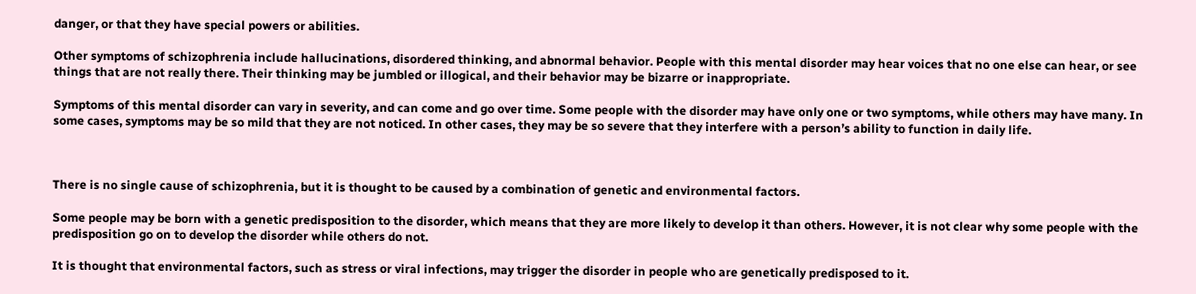danger, or that they have special powers or abilities.

Other symptoms of schizophrenia include hallucinations, disordered thinking, and abnormal behavior. People with this mental disorder may hear voices that no one else can hear, or see things that are not really there. Their thinking may be jumbled or illogical, and their behavior may be bizarre or inappropriate.

Symptoms of this mental disorder can vary in severity, and can come and go over time. Some people with the disorder may have only one or two symptoms, while others may have many. In some cases, symptoms may be so mild that they are not noticed. In other cases, they may be so severe that they interfere with a person’s ability to function in daily life.



There is no single cause of schizophrenia, but it is thought to be caused by a combination of genetic and environmental factors.

Some people may be born with a genetic predisposition to the disorder, which means that they are more likely to develop it than others. However, it is not clear why some people with the predisposition go on to develop the disorder while others do not.

It is thought that environmental factors, such as stress or viral infections, may trigger the disorder in people who are genetically predisposed to it.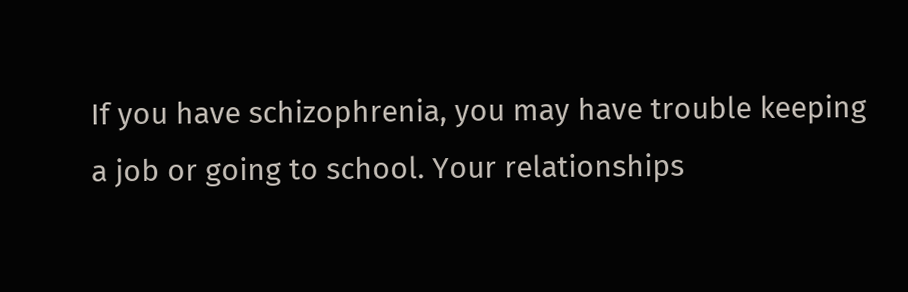If you have schizophrenia, you may have trouble keeping a job or going to school. Your relationships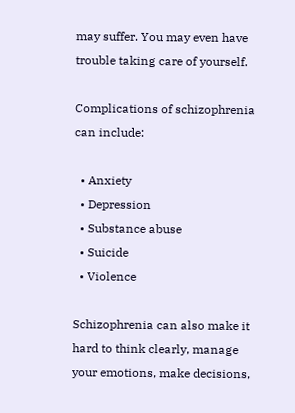may suffer. You may even have trouble taking care of yourself.

Complications of schizophrenia can include:

  • Anxiety
  • Depression
  • Substance abuse
  • Suicide
  • Violence

Schizophrenia can also make it hard to think clearly, manage your emotions, make decisions,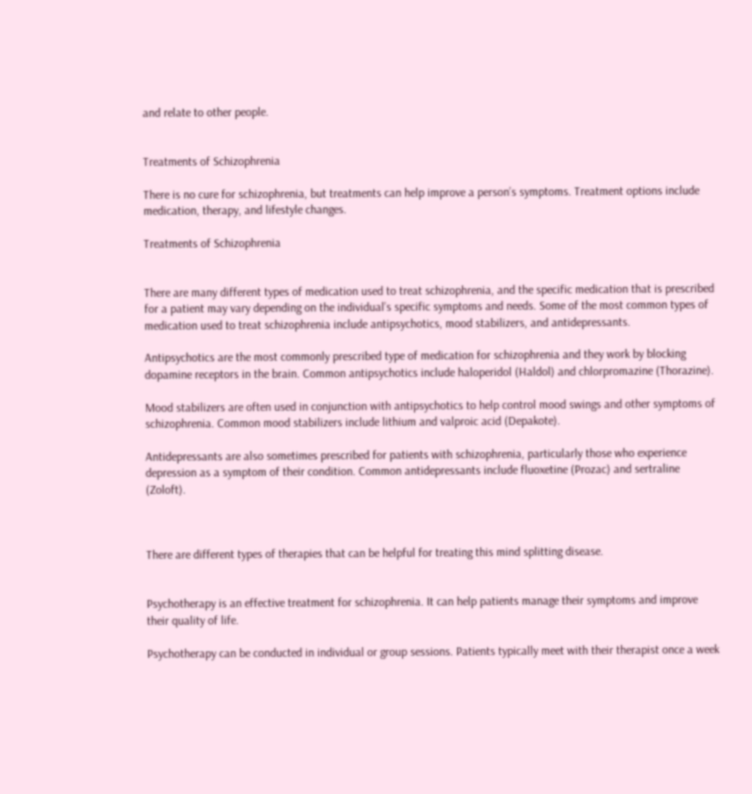and relate to other people.


Treatments of Schizophrenia

There is no cure for schizophrenia, but treatments can help improve a person’s symptoms. Treatment options include medication, therapy, and lifestyle changes.

Treatments of Schizophrenia


There are many different types of medication used to treat schizophrenia, and the specific medication that is prescribed for a patient may vary depending on the individual’s specific symptoms and needs. Some of the most common types of medication used to treat schizophrenia include antipsychotics, mood stabilizers, and antidepressants.

Antipsychotics are the most commonly prescribed type of medication for schizophrenia and they work by blocking dopamine receptors in the brain. Common antipsychotics include haloperidol (Haldol) and chlorpromazine (Thorazine).

Mood stabilizers are often used in conjunction with antipsychotics to help control mood swings and other symptoms of schizophrenia. Common mood stabilizers include lithium and valproic acid (Depakote).

Antidepressants are also sometimes prescribed for patients with schizophrenia, particularly those who experience depression as a symptom of their condition. Common antidepressants include fluoxetine (Prozac) and sertraline (Zoloft).



There are different types of therapies that can be helpful for treating this mind splitting disease.


Psychotherapy is an effective treatment for schizophrenia. It can help patients manage their symptoms and improve their quality of life.

Psychotherapy can be conducted in individual or group sessions. Patients typically meet with their therapist once a week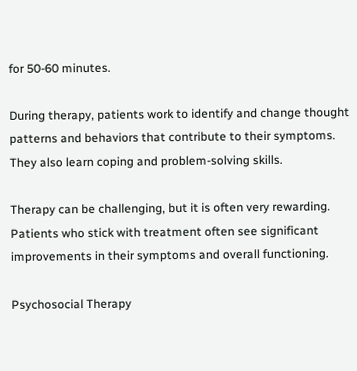for 50-60 minutes.

During therapy, patients work to identify and change thought patterns and behaviors that contribute to their symptoms. They also learn coping and problem-solving skills.

Therapy can be challenging, but it is often very rewarding. Patients who stick with treatment often see significant improvements in their symptoms and overall functioning.

Psychosocial Therapy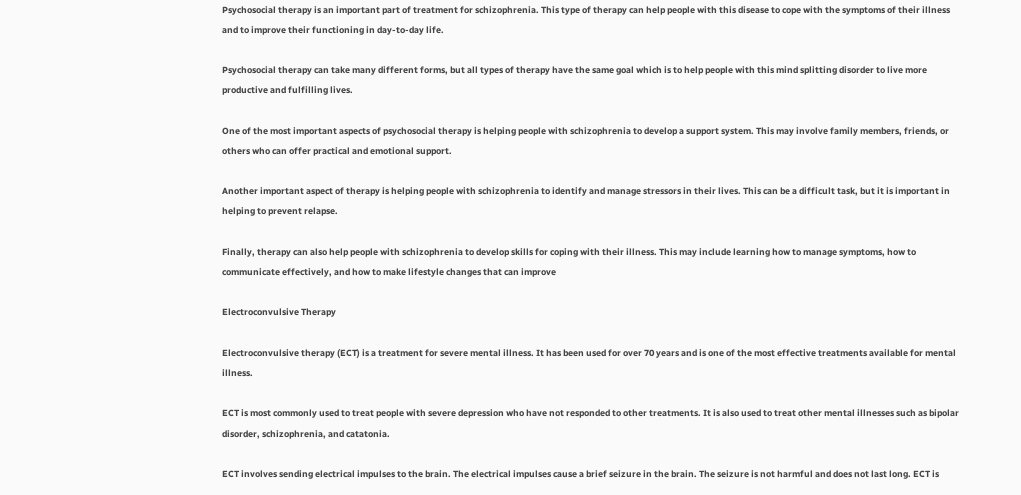Psychosocial therapy is an important part of treatment for schizophrenia. This type of therapy can help people with this disease to cope with the symptoms of their illness and to improve their functioning in day-to-day life.

Psychosocial therapy can take many different forms, but all types of therapy have the same goal which is to help people with this mind splitting disorder to live more productive and fulfilling lives.

One of the most important aspects of psychosocial therapy is helping people with schizophrenia to develop a support system. This may involve family members, friends, or others who can offer practical and emotional support.

Another important aspect of therapy is helping people with schizophrenia to identify and manage stressors in their lives. This can be a difficult task, but it is important in helping to prevent relapse.

Finally, therapy can also help people with schizophrenia to develop skills for coping with their illness. This may include learning how to manage symptoms, how to communicate effectively, and how to make lifestyle changes that can improve

Electroconvulsive Therapy

Electroconvulsive therapy (ECT) is a treatment for severe mental illness. It has been used for over 70 years and is one of the most effective treatments available for mental illness.

ECT is most commonly used to treat people with severe depression who have not responded to other treatments. It is also used to treat other mental illnesses such as bipolar disorder, schizophrenia, and catatonia.

ECT involves sending electrical impulses to the brain. The electrical impulses cause a brief seizure in the brain. The seizure is not harmful and does not last long. ECT is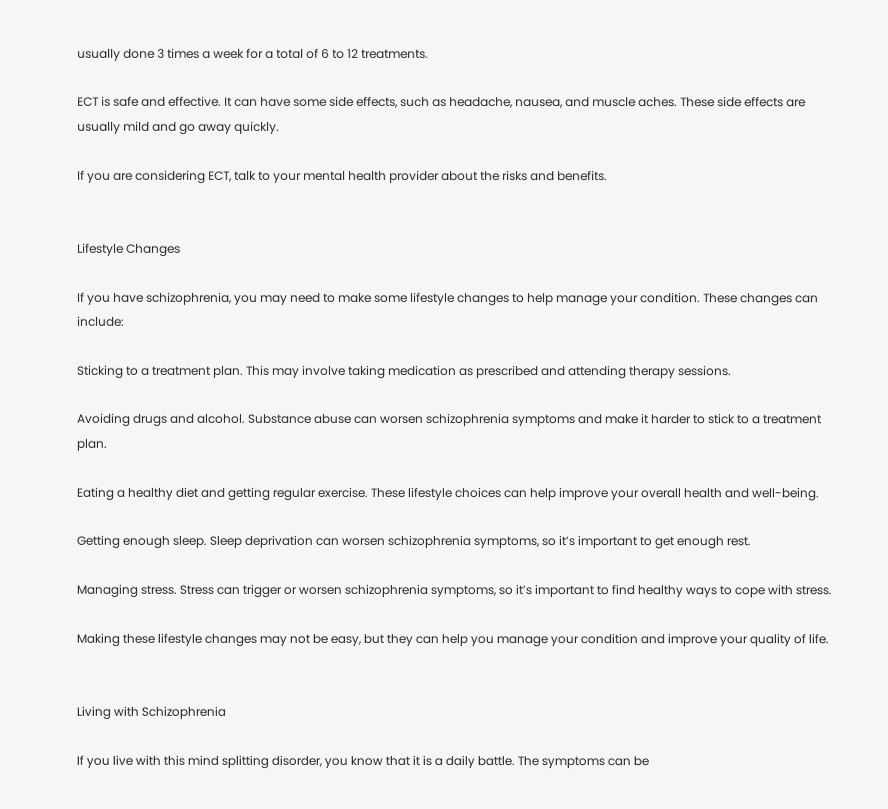usually done 3 times a week for a total of 6 to 12 treatments.

ECT is safe and effective. It can have some side effects, such as headache, nausea, and muscle aches. These side effects are usually mild and go away quickly.

If you are considering ECT, talk to your mental health provider about the risks and benefits.


Lifestyle Changes

If you have schizophrenia, you may need to make some lifestyle changes to help manage your condition. These changes can include:

Sticking to a treatment plan. This may involve taking medication as prescribed and attending therapy sessions.

Avoiding drugs and alcohol. Substance abuse can worsen schizophrenia symptoms and make it harder to stick to a treatment plan.

Eating a healthy diet and getting regular exercise. These lifestyle choices can help improve your overall health and well-being.

Getting enough sleep. Sleep deprivation can worsen schizophrenia symptoms, so it’s important to get enough rest.

Managing stress. Stress can trigger or worsen schizophrenia symptoms, so it’s important to find healthy ways to cope with stress.

Making these lifestyle changes may not be easy, but they can help you manage your condition and improve your quality of life.


Living with Schizophrenia

If you live with this mind splitting disorder, you know that it is a daily battle. The symptoms can be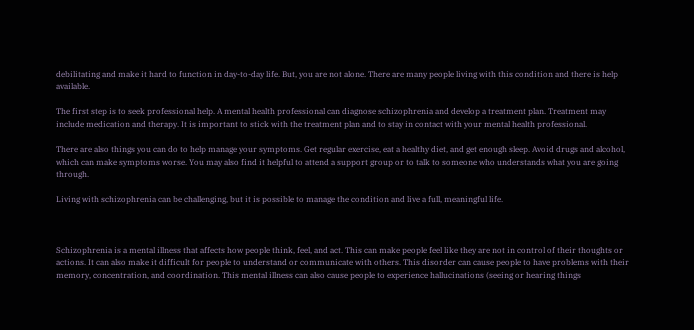debilitating and make it hard to function in day-to-day life. But, you are not alone. There are many people living with this condition and there is help available.

The first step is to seek professional help. A mental health professional can diagnose schizophrenia and develop a treatment plan. Treatment may include medication and therapy. It is important to stick with the treatment plan and to stay in contact with your mental health professional.

There are also things you can do to help manage your symptoms. Get regular exercise, eat a healthy diet, and get enough sleep. Avoid drugs and alcohol, which can make symptoms worse. You may also find it helpful to attend a support group or to talk to someone who understands what you are going through.

Living with schizophrenia can be challenging, but it is possible to manage the condition and live a full, meaningful life.



Schizophrenia is a mental illness that affects how people think, feel, and act. This can make people feel like they are not in control of their thoughts or actions. It can also make it difficult for people to understand or communicate with others. This disorder can cause people to have problems with their memory, concentration, and coordination. This mental illness can also cause people to experience hallucinations (seeing or hearing things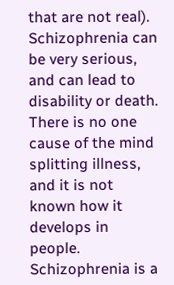that are not real). Schizophrenia can be very serious, and can lead to disability or death. There is no one cause of the mind splitting illness, and it is not known how it develops in people. Schizophrenia is a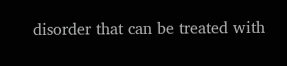disorder that can be treated with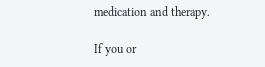medication and therapy.

If you or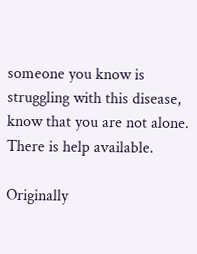someone you know is struggling with this disease, know that you are not alone. There is help available.

Originally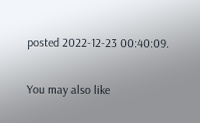posted 2022-12-23 00:40:09.

You may also like